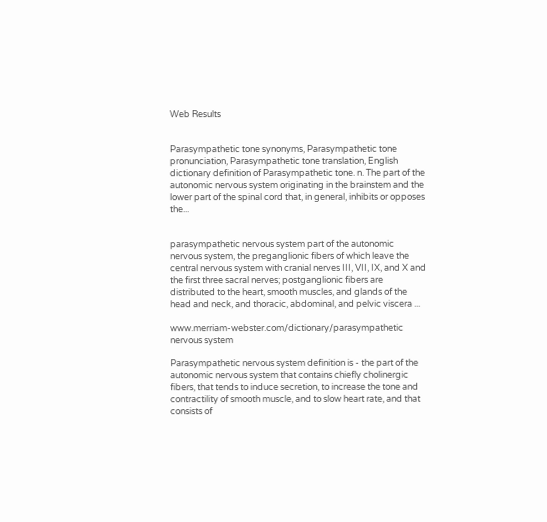Web Results


Parasympathetic tone synonyms, Parasympathetic tone pronunciation, Parasympathetic tone translation, English dictionary definition of Parasympathetic tone. n. The part of the autonomic nervous system originating in the brainstem and the lower part of the spinal cord that, in general, inhibits or opposes the...


parasympathetic nervous system part of the autonomic nervous system, the preganglionic fibers of which leave the central nervous system with cranial nerves III, VII, IX, and X and the first three sacral nerves; postganglionic fibers are distributed to the heart, smooth muscles, and glands of the head and neck, and thoracic, abdominal, and pelvic viscera ...

www.merriam-webster.com/dictionary/parasympathetic nervous system

Parasympathetic nervous system definition is - the part of the autonomic nervous system that contains chiefly cholinergic fibers, that tends to induce secretion, to increase the tone and contractility of smooth muscle, and to slow heart rate, and that consists of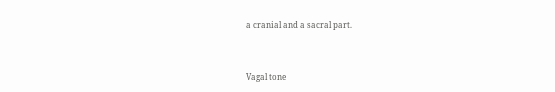a cranial and a sacral part.


Vagal tone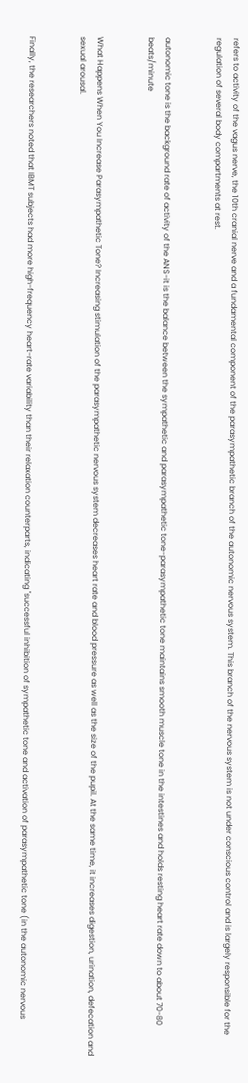refers to activity of the vagus nerve, the 10th cranial nerve and a fundamental component of the parasympathetic branch of the autonomic nervous system. This branch of the nervous system is not under conscious control and is largely responsible for the regulation of several body compartments at rest.


autonomic tone is the background rate of activity of the ANS-it is the balance between the sympathetic and parasympathetic tone-parasympathetic tone maintains smooth muscle tone in the intestines and holds resting heart rate down to about 70-80 beats/minute


What Happens When You Increase Parasympathetic Tone? Increasing stimulation of the parasympathetic nervous system decreases heart rate and blood pressure as well as the size of the pupil. At the same time, it increases digestion, urination, defecation and sexual arousal.


Finally, the researchers noted that IBMT subjects had more high-frequency heart-rate variability than their relaxation counterparts, indicating "successful inhibition of sympathetic tone and activation of parasympathetic tone (in the autonomic nervous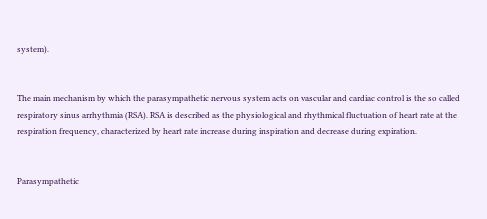system).


The main mechanism by which the parasympathetic nervous system acts on vascular and cardiac control is the so called respiratory sinus arrhythmia (RSA). RSA is described as the physiological and rhythmical fluctuation of heart rate at the respiration frequency, characterized by heart rate increase during inspiration and decrease during expiration.


Parasympathetic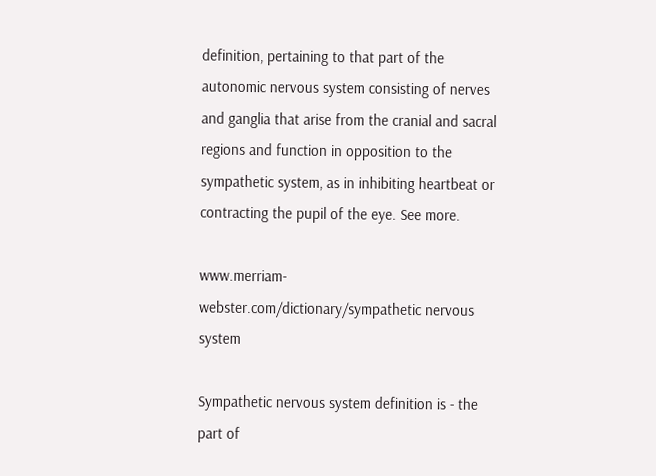definition, pertaining to that part of the autonomic nervous system consisting of nerves and ganglia that arise from the cranial and sacral regions and function in opposition to the sympathetic system, as in inhibiting heartbeat or contracting the pupil of the eye. See more.

www.merriam-webster.com/dictionary/sympathetic nervous system

Sympathetic nervous system definition is - the part of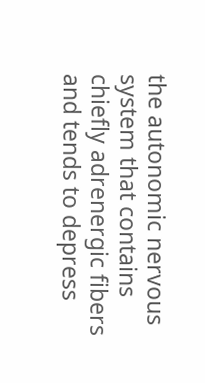the autonomic nervous system that contains chiefly adrenergic fibers and tends to depress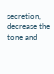secretion, decrease the tone and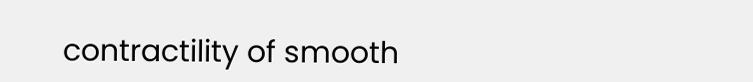contractility of smooth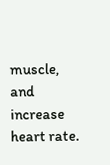muscle, and increase heart rate.